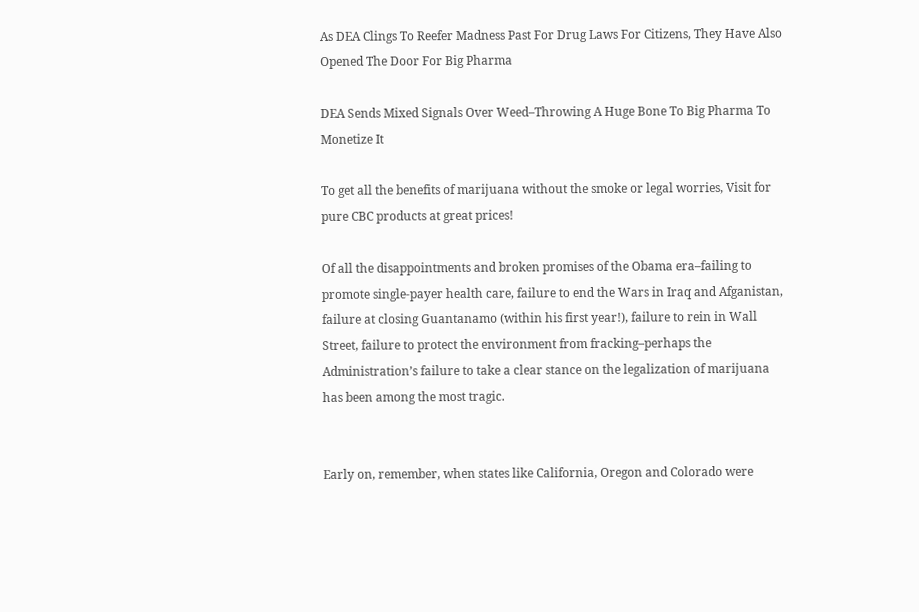As DEA Clings To Reefer Madness Past For Drug Laws For Citizens, They Have Also Opened The Door For Big Pharma

DEA Sends Mixed Signals Over Weed–Throwing A Huge Bone To Big Pharma To Monetize It

To get all the benefits of marijuana without the smoke or legal worries, Visit for pure CBC products at great prices!

Of all the disappointments and broken promises of the Obama era–failing to promote single-payer health care, failure to end the Wars in Iraq and Afganistan, failure at closing Guantanamo (within his first year!), failure to rein in Wall Street, failure to protect the environment from fracking–perhaps the Administration’s failure to take a clear stance on the legalization of marijuana has been among the most tragic.


Early on, remember, when states like California, Oregon and Colorado were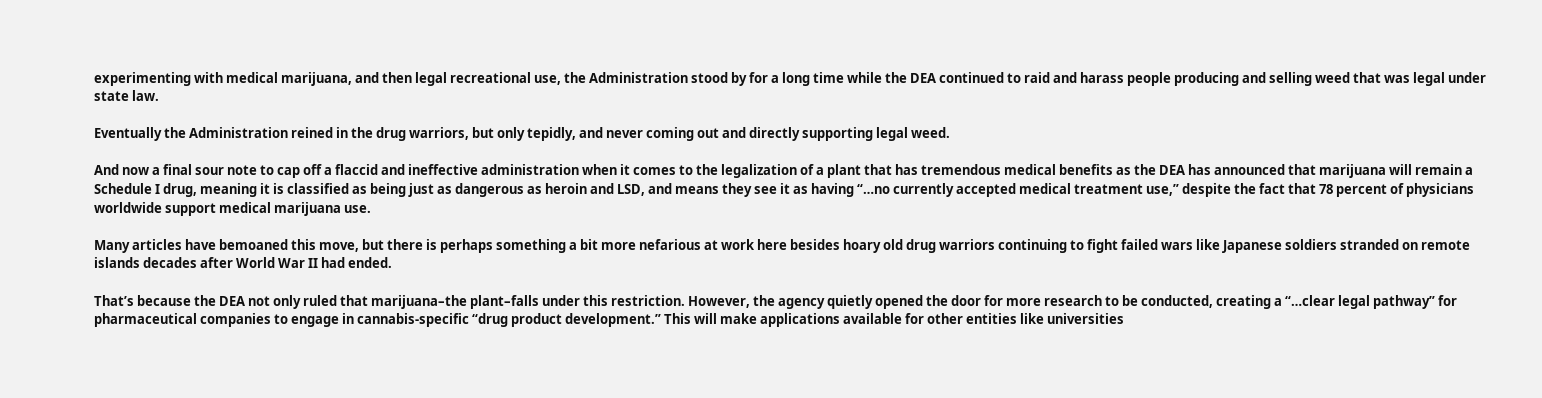experimenting with medical marijuana, and then legal recreational use, the Administration stood by for a long time while the DEA continued to raid and harass people producing and selling weed that was legal under state law.

Eventually the Administration reined in the drug warriors, but only tepidly, and never coming out and directly supporting legal weed.

And now a final sour note to cap off a flaccid and ineffective administration when it comes to the legalization of a plant that has tremendous medical benefits as the DEA has announced that marijuana will remain a Schedule I drug, meaning it is classified as being just as dangerous as heroin and LSD, and means they see it as having “…no currently accepted medical treatment use,” despite the fact that 78 percent of physicians worldwide support medical marijuana use.

Many articles have bemoaned this move, but there is perhaps something a bit more nefarious at work here besides hoary old drug warriors continuing to fight failed wars like Japanese soldiers stranded on remote islands decades after World War II had ended.

That’s because the DEA not only ruled that marijuana–the plant–falls under this restriction. However, the agency quietly opened the door for more research to be conducted, creating a “…clear legal pathway” for pharmaceutical companies to engage in cannabis-specific “drug product development.” This will make applications available for other entities like universities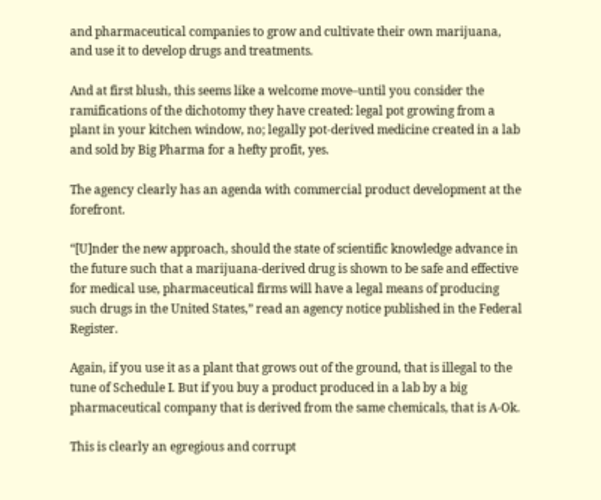and pharmaceutical companies to grow and cultivate their own marijuana, and use it to develop drugs and treatments.

And at first blush, this seems like a welcome move–until you consider the ramifications of the dichotomy they have created: legal pot growing from a plant in your kitchen window, no; legally pot-derived medicine created in a lab and sold by Big Pharma for a hefty profit, yes.

The agency clearly has an agenda with commercial product development at the forefront.

“[U]nder the new approach, should the state of scientific knowledge advance in the future such that a marijuana-derived drug is shown to be safe and effective for medical use, pharmaceutical firms will have a legal means of producing such drugs in the United States,” read an agency notice published in the Federal Register.

Again, if you use it as a plant that grows out of the ground, that is illegal to the tune of Schedule I. But if you buy a product produced in a lab by a big pharmaceutical company that is derived from the same chemicals, that is A-Ok.

This is clearly an egregious and corrupt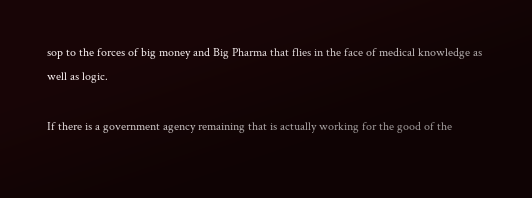sop to the forces of big money and Big Pharma that flies in the face of medical knowledge as well as logic.

If there is a government agency remaining that is actually working for the good of the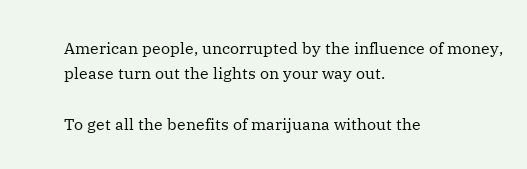American people, uncorrupted by the influence of money, please turn out the lights on your way out.

To get all the benefits of marijuana without the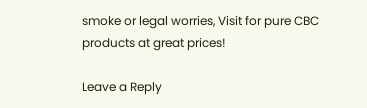smoke or legal worries, Visit for pure CBC products at great prices!

Leave a Reply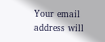Your email address will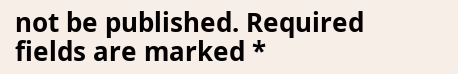not be published. Required fields are marked *